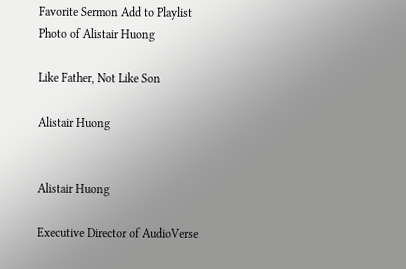Favorite Sermon Add to Playlist
Photo of Alistair Huong

Like Father, Not Like Son

Alistair Huong


Alistair Huong

Executive Director of AudioVerse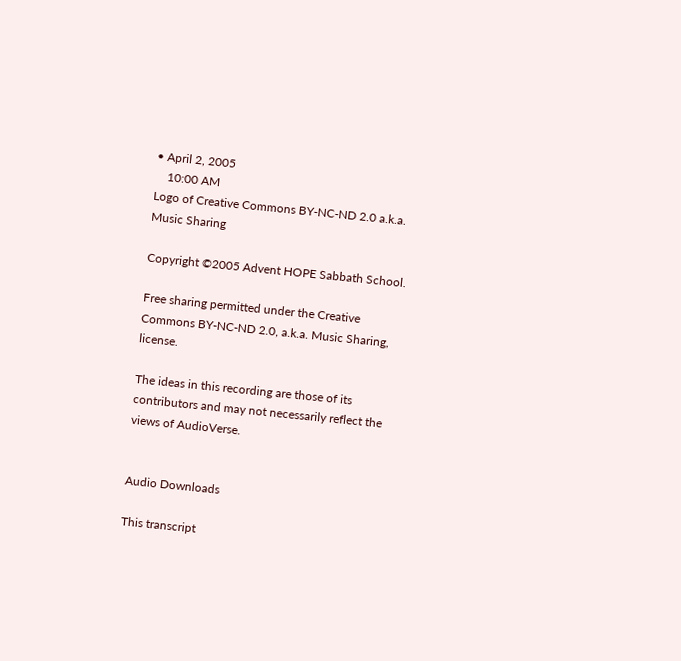• April 2, 2005
    10:00 AM
Logo of Creative Commons BY-NC-ND 2.0 a.k.a. Music Sharing

Copyright ©2005 Advent HOPE Sabbath School.

Free sharing permitted under the Creative Commons BY-NC-ND 2.0, a.k.a. Music Sharing, license.

The ideas in this recording are those of its contributors and may not necessarily reflect the views of AudioVerse.


Audio Downloads

This transcript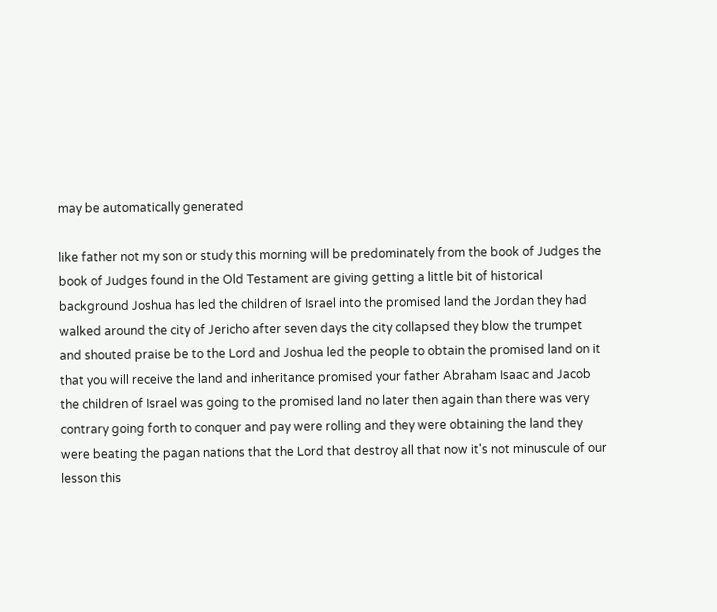may be automatically generated

like father not my son or study this morning will be predominately from the book of Judges the book of Judges found in the Old Testament are giving getting a little bit of historical background Joshua has led the children of Israel into the promised land the Jordan they had walked around the city of Jericho after seven days the city collapsed they blow the trumpet and shouted praise be to the Lord and Joshua led the people to obtain the promised land on it that you will receive the land and inheritance promised your father Abraham Isaac and Jacob the children of Israel was going to the promised land no later then again than there was very contrary going forth to conquer and pay were rolling and they were obtaining the land they were beating the pagan nations that the Lord that destroy all that now it's not minuscule of our lesson this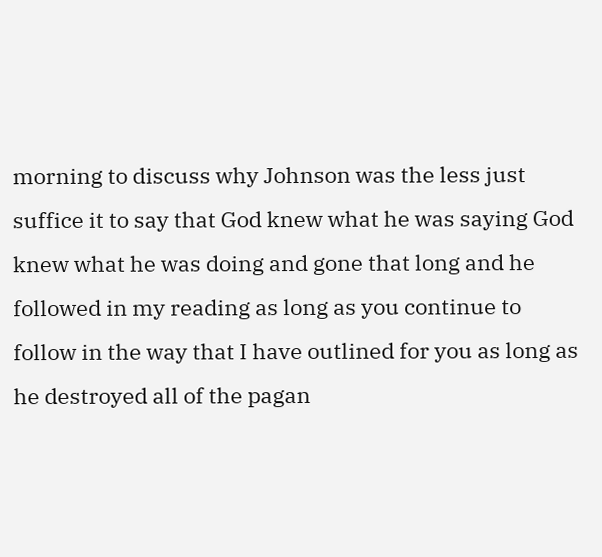morning to discuss why Johnson was the less just suffice it to say that God knew what he was saying God knew what he was doing and gone that long and he followed in my reading as long as you continue to follow in the way that I have outlined for you as long as he destroyed all of the pagan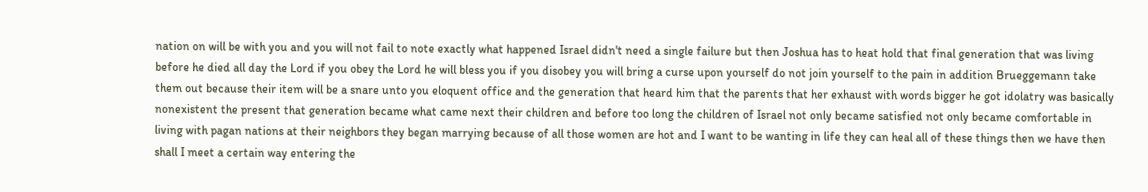nation on will be with you and you will not fail to note exactly what happened Israel didn't need a single failure but then Joshua has to heat hold that final generation that was living before he died all day the Lord if you obey the Lord he will bless you if you disobey you will bring a curse upon yourself do not join yourself to the pain in addition Brueggemann take them out because their item will be a snare unto you eloquent office and the generation that heard him that the parents that her exhaust with words bigger he got idolatry was basically nonexistent the present that generation became what came next their children and before too long the children of Israel not only became satisfied not only became comfortable in living with pagan nations at their neighbors they began marrying because of all those women are hot and I want to be wanting in life they can heal all of these things then we have then shall I meet a certain way entering the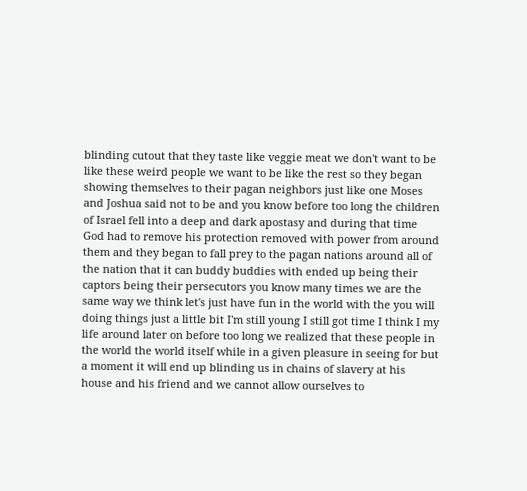blinding cutout that they taste like veggie meat we don't want to be like these weird people we want to be like the rest so they began showing themselves to their pagan neighbors just like one Moses and Joshua said not to be and you know before too long the children of Israel fell into a deep and dark apostasy and during that time God had to remove his protection removed with power from around them and they began to fall prey to the pagan nations around all of the nation that it can buddy buddies with ended up being their captors being their persecutors you know many times we are the same way we think let's just have fun in the world with the you will doing things just a little bit I'm still young I still got time I think I my life around later on before too long we realized that these people in the world the world itself while in a given pleasure in seeing for but a moment it will end up blinding us in chains of slavery at his house and his friend and we cannot allow ourselves to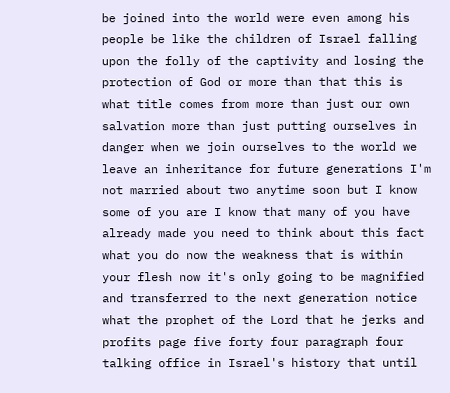be joined into the world were even among his people be like the children of Israel falling upon the folly of the captivity and losing the protection of God or more than that this is what title comes from more than just our own salvation more than just putting ourselves in danger when we join ourselves to the world we leave an inheritance for future generations I'm not married about two anytime soon but I know some of you are I know that many of you have already made you need to think about this fact what you do now the weakness that is within your flesh now it's only going to be magnified and transferred to the next generation notice what the prophet of the Lord that he jerks and profits page five forty four paragraph four talking office in Israel's history that until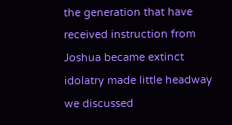the generation that have received instruction from Joshua became extinct idolatry made little headway we discussed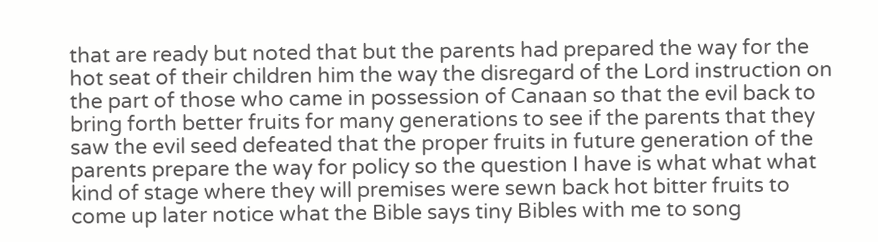that are ready but noted that but the parents had prepared the way for the hot seat of their children him the way the disregard of the Lord instruction on the part of those who came in possession of Canaan so that the evil back to bring forth better fruits for many generations to see if the parents that they saw the evil seed defeated that the proper fruits in future generation of the parents prepare the way for policy so the question I have is what what what kind of stage where they will premises were sewn back hot bitter fruits to come up later notice what the Bible says tiny Bibles with me to song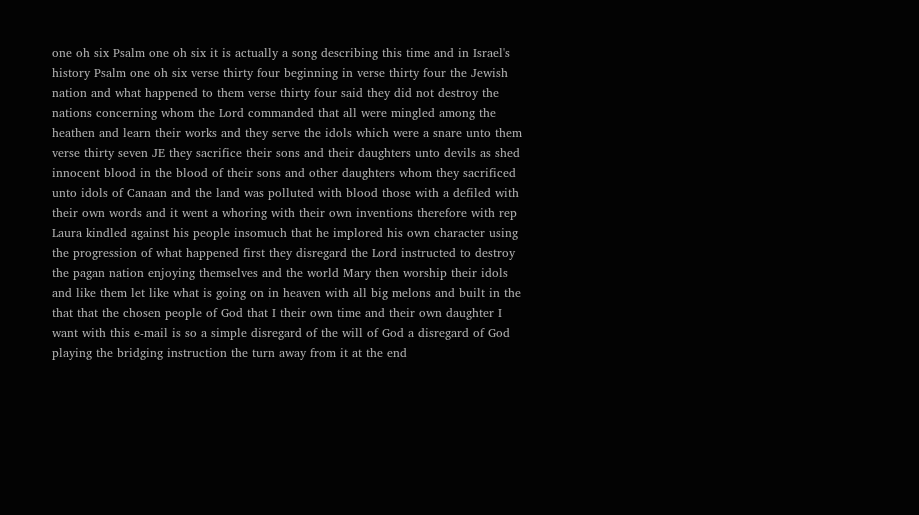one oh six Psalm one oh six it is actually a song describing this time and in Israel's history Psalm one oh six verse thirty four beginning in verse thirty four the Jewish nation and what happened to them verse thirty four said they did not destroy the nations concerning whom the Lord commanded that all were mingled among the heathen and learn their works and they serve the idols which were a snare unto them verse thirty seven JE they sacrifice their sons and their daughters unto devils as shed innocent blood in the blood of their sons and other daughters whom they sacrificed unto idols of Canaan and the land was polluted with blood those with a defiled with their own words and it went a whoring with their own inventions therefore with rep Laura kindled against his people insomuch that he implored his own character using the progression of what happened first they disregard the Lord instructed to destroy the pagan nation enjoying themselves and the world Mary then worship their idols and like them let like what is going on in heaven with all big melons and built in the that that the chosen people of God that I their own time and their own daughter I want with this e-mail is so a simple disregard of the will of God a disregard of God playing the bridging instruction the turn away from it at the end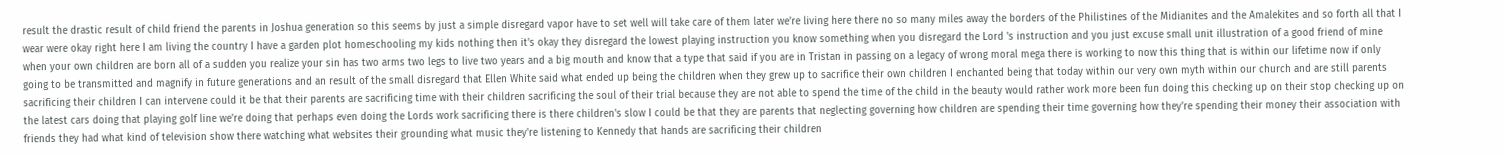result the drastic result of child friend the parents in Joshua generation so this seems by just a simple disregard vapor have to set well will take care of them later we're living here there no so many miles away the borders of the Philistines of the Midianites and the Amalekites and so forth all that I wear were okay right here I am living the country I have a garden plot homeschooling my kids nothing then it's okay they disregard the lowest playing instruction you know something when you disregard the Lord 's instruction and you just excuse small unit illustration of a good friend of mine when your own children are born all of a sudden you realize your sin has two arms two legs to live two years and a big mouth and know that a type that said if you are in Tristan in passing on a legacy of wrong moral mega there is working to now this thing that is within our lifetime now if only going to be transmitted and magnify in future generations and an result of the small disregard that Ellen White said what ended up being the children when they grew up to sacrifice their own children I enchanted being that today within our very own myth within our church and are still parents sacrificing their children I can intervene could it be that their parents are sacrificing time with their children sacrificing the soul of their trial because they are not able to spend the time of the child in the beauty would rather work more been fun doing this checking up on their stop checking up on the latest cars doing that playing golf line we're doing that perhaps even doing the Lords work sacrificing there is there children's slow I could be that they are parents that neglecting governing how children are spending their time governing how they're spending their money their association with friends they had what kind of television show there watching what websites their grounding what music they're listening to Kennedy that hands are sacrificing their children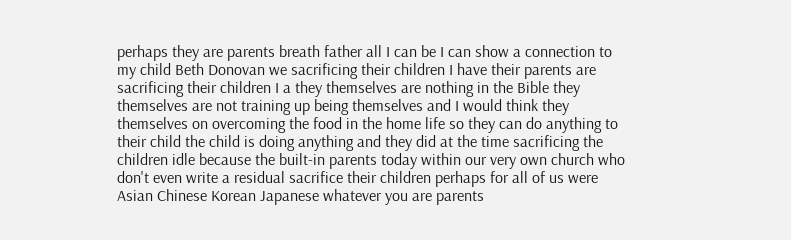perhaps they are parents breath father all I can be I can show a connection to my child Beth Donovan we sacrificing their children I have their parents are sacrificing their children I a they themselves are nothing in the Bible they themselves are not training up being themselves and I would think they themselves on overcoming the food in the home life so they can do anything to their child the child is doing anything and they did at the time sacrificing the children idle because the built-in parents today within our very own church who don't even write a residual sacrifice their children perhaps for all of us were Asian Chinese Korean Japanese whatever you are parents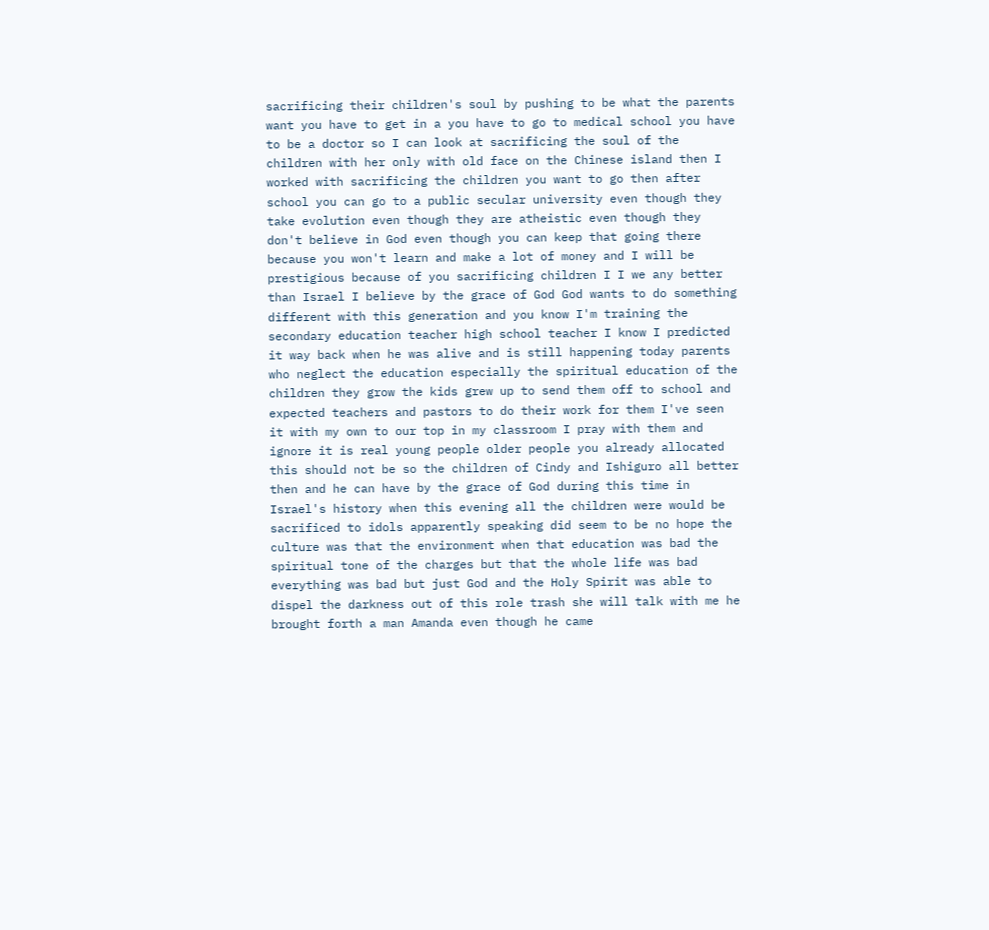sacrificing their children's soul by pushing to be what the parents want you have to get in a you have to go to medical school you have to be a doctor so I can look at sacrificing the soul of the children with her only with old face on the Chinese island then I worked with sacrificing the children you want to go then after school you can go to a public secular university even though they take evolution even though they are atheistic even though they don't believe in God even though you can keep that going there because you won't learn and make a lot of money and I will be prestigious because of you sacrificing children I I we any better than Israel I believe by the grace of God God wants to do something different with this generation and you know I'm training the secondary education teacher high school teacher I know I predicted it way back when he was alive and is still happening today parents who neglect the education especially the spiritual education of the children they grow the kids grew up to send them off to school and expected teachers and pastors to do their work for them I've seen it with my own to our top in my classroom I pray with them and ignore it is real young people older people you already allocated this should not be so the children of Cindy and Ishiguro all better then and he can have by the grace of God during this time in Israel's history when this evening all the children were would be sacrificed to idols apparently speaking did seem to be no hope the culture was that the environment when that education was bad the spiritual tone of the charges but that the whole life was bad everything was bad but just God and the Holy Spirit was able to dispel the darkness out of this role trash she will talk with me he brought forth a man Amanda even though he came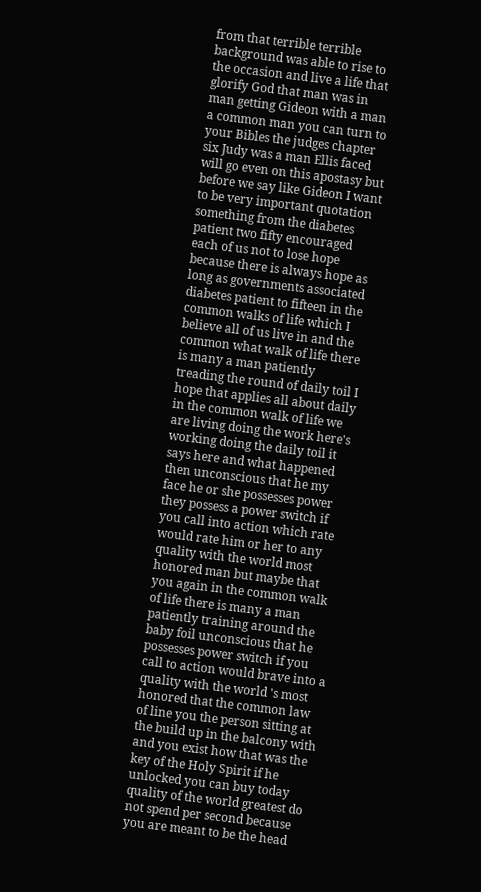from that terrible terrible background was able to rise to the occasion and live a life that glorify God that man was in man getting Gideon with a man a common man you can turn to your Bibles the judges chapter six Judy was a man Ellis faced will go even on this apostasy but before we say like Gideon I want to be very important quotation something from the diabetes patient two fifty encouraged each of us not to lose hope because there is always hope as long as governments associated diabetes patient to fifteen in the common walks of life which I believe all of us live in and the common what walk of life there is many a man patiently treading the round of daily toil I hope that applies all about daily in the common walk of life we are living doing the work here's working doing the daily toil it says here and what happened then unconscious that he my face he or she possesses power they possess a power switch if you call into action which rate would rate him or her to any quality with the world most honored man but maybe that you again in the common walk of life there is many a man patiently training around the baby foil unconscious that he possesses power switch if you call to action would brave into a quality with the world 's most honored that the common law of line you the person sitting at the build up in the balcony with and you exist how that was the key of the Holy Spirit if he unlocked you can buy today quality of the world greatest do not spend per second because you are meant to be the head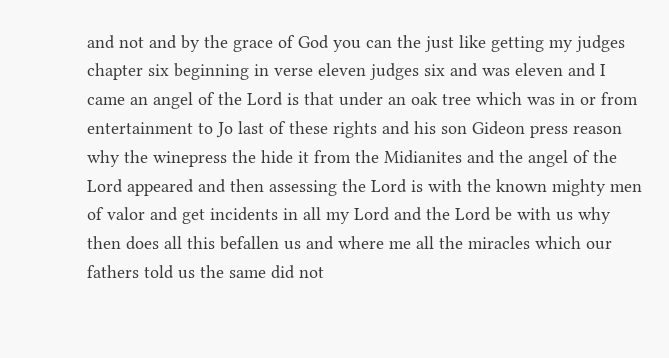and not and by the grace of God you can the just like getting my judges chapter six beginning in verse eleven judges six and was eleven and I came an angel of the Lord is that under an oak tree which was in or from entertainment to Jo last of these rights and his son Gideon press reason why the winepress the hide it from the Midianites and the angel of the Lord appeared and then assessing the Lord is with the known mighty men of valor and get incidents in all my Lord and the Lord be with us why then does all this befallen us and where me all the miracles which our fathers told us the same did not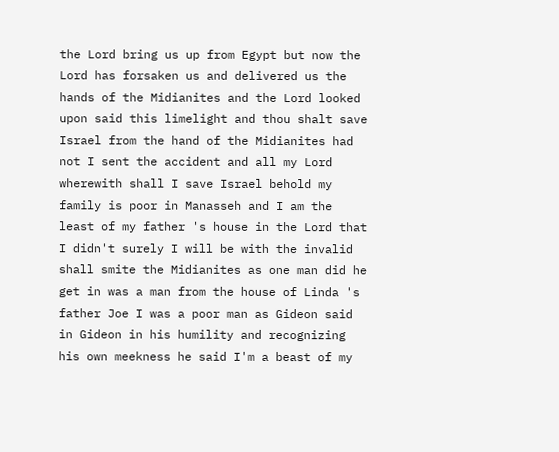the Lord bring us up from Egypt but now the Lord has forsaken us and delivered us the hands of the Midianites and the Lord looked upon said this limelight and thou shalt save Israel from the hand of the Midianites had not I sent the accident and all my Lord wherewith shall I save Israel behold my family is poor in Manasseh and I am the least of my father 's house in the Lord that I didn't surely I will be with the invalid shall smite the Midianites as one man did he get in was a man from the house of Linda 's father Joe I was a poor man as Gideon said in Gideon in his humility and recognizing his own meekness he said I'm a beast of my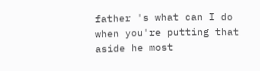father 's what can I do when you're putting that aside he most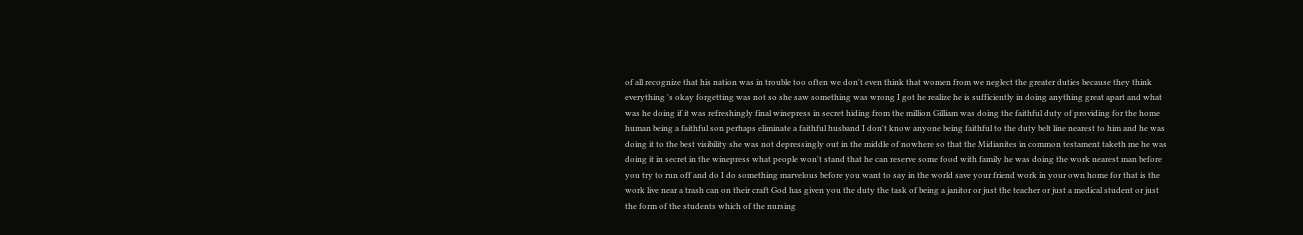of all recognize that his nation was in trouble too often we don't even think that women from we neglect the greater duties because they think everything 's okay forgetting was not so she saw something was wrong I got he realize he is sufficiently in doing anything great apart and what was he doing if it was refreshingly final winepress in secret hiding from the million Gilliam was doing the faithful duty of providing for the home human being a faithful son perhaps eliminate a faithful husband I don't know anyone being faithful to the duty belt line nearest to him and he was doing it to the best visibility she was not depressingly out in the middle of nowhere so that the Midianites in common testament taketh me he was doing it in secret in the winepress what people won't stand that he can reserve some food with family he was doing the work nearest man before you try to run off and do I do something marvelous before you want to say in the world save your friend work in your own home for that is the work live near a trash can on their craft God has given you the duty the task of being a janitor or just the teacher or just a medical student or just the form of the students which of the nursing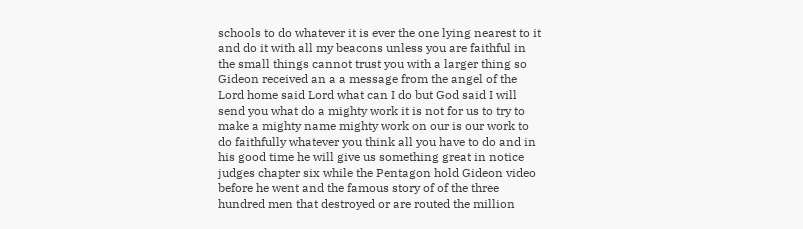schools to do whatever it is ever the one lying nearest to it and do it with all my beacons unless you are faithful in the small things cannot trust you with a larger thing so Gideon received an a a message from the angel of the Lord home said Lord what can I do but God said I will send you what do a mighty work it is not for us to try to make a mighty name mighty work on our is our work to do faithfully whatever you think all you have to do and in his good time he will give us something great in notice judges chapter six while the Pentagon hold Gideon video before he went and the famous story of of the three hundred men that destroyed or are routed the million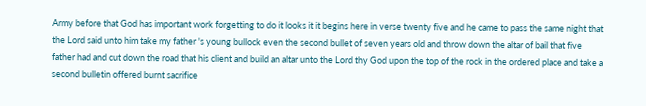Army before that God has important work forgetting to do it looks it it begins here in verse twenty five and he came to pass the same night that the Lord said unto him take my father 's young bullock even the second bullet of seven years old and throw down the altar of bail that five father had and cut down the road that his client and build an altar unto the Lord thy God upon the top of the rock in the ordered place and take a second bulletin offered burnt sacrifice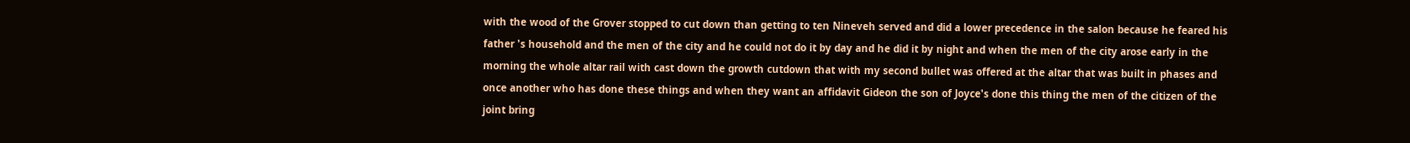with the wood of the Grover stopped to cut down than getting to ten Nineveh served and did a lower precedence in the salon because he feared his father 's household and the men of the city and he could not do it by day and he did it by night and when the men of the city arose early in the morning the whole altar rail with cast down the growth cutdown that with my second bullet was offered at the altar that was built in phases and once another who has done these things and when they want an affidavit Gideon the son of Joyce's done this thing the men of the citizen of the joint bring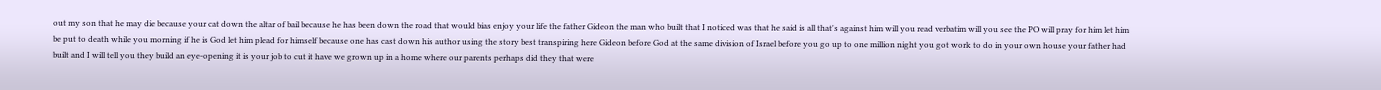out my son that he may die because your cat down the altar of bail because he has been down the road that would bias enjoy your life the father Gideon the man who built that I noticed was that he said is all that's against him will you read verbatim will you see the PO will pray for him let him be put to death while you morning if he is God let him plead for himself because one has cast down his author using the story best transpiring here Gideon before God at the same division of Israel before you go up to one million night you got work to do in your own house your father had built and I will tell you they build an eye-opening it is your job to cut it have we grown up in a home where our parents perhaps did they that were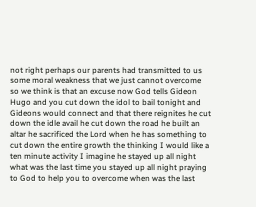not right perhaps our parents had transmitted to us some moral weakness that we just cannot overcome so we think is that an excuse now God tells Gideon Hugo and you cut down the idol to bail tonight and Gideons would connect and that there reignites he cut down the idle avail he cut down the road he built an altar he sacrificed the Lord when he has something to cut down the entire growth the thinking I would like a ten minute activity I imagine he stayed up all night what was the last time you stayed up all night praying to God to help you to overcome when was the last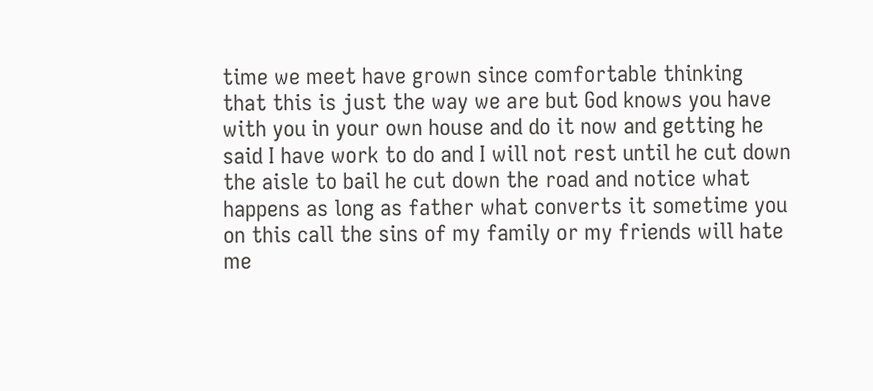time we meet have grown since comfortable thinking that this is just the way we are but God knows you have with you in your own house and do it now and getting he said I have work to do and I will not rest until he cut down the aisle to bail he cut down the road and notice what happens as long as father what converts it sometime you on this call the sins of my family or my friends will hate me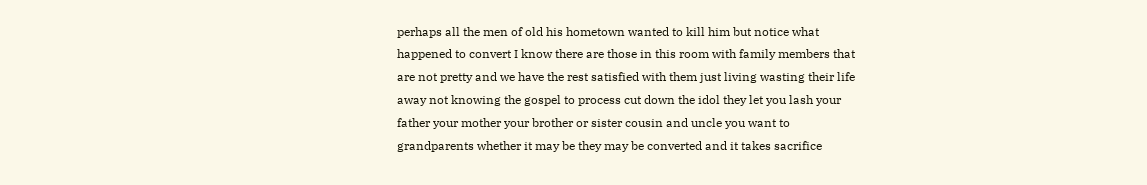perhaps all the men of old his hometown wanted to kill him but notice what happened to convert I know there are those in this room with family members that are not pretty and we have the rest satisfied with them just living wasting their life away not knowing the gospel to process cut down the idol they let you lash your father your mother your brother or sister cousin and uncle you want to grandparents whether it may be they may be converted and it takes sacrifice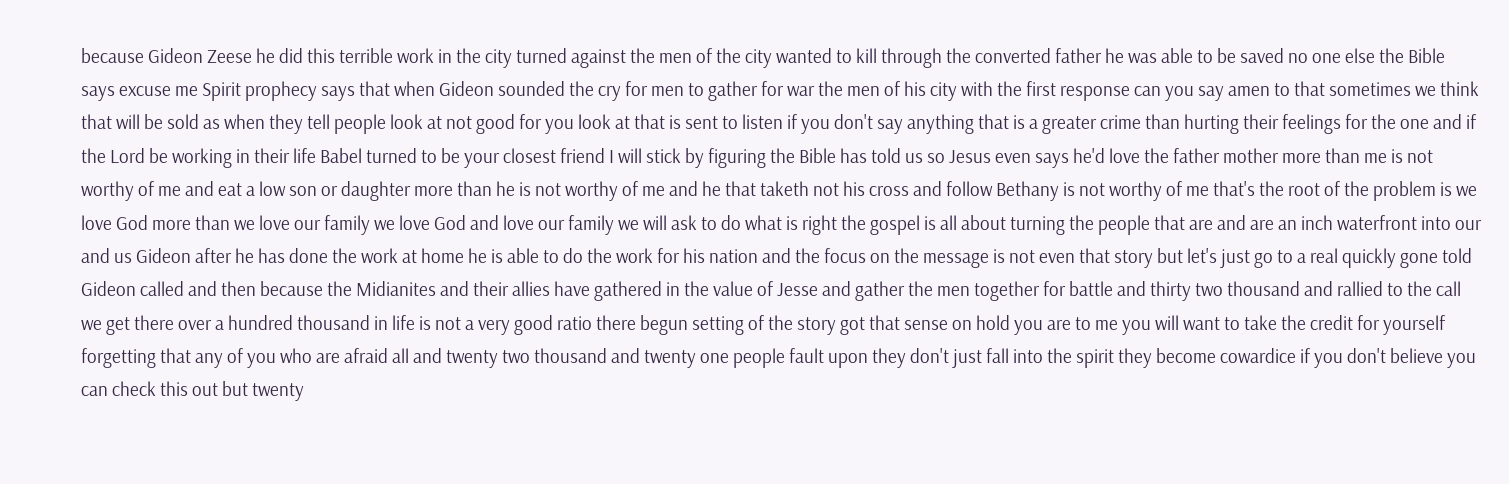because Gideon Zeese he did this terrible work in the city turned against the men of the city wanted to kill through the converted father he was able to be saved no one else the Bible says excuse me Spirit prophecy says that when Gideon sounded the cry for men to gather for war the men of his city with the first response can you say amen to that sometimes we think that will be sold as when they tell people look at not good for you look at that is sent to listen if you don't say anything that is a greater crime than hurting their feelings for the one and if the Lord be working in their life Babel turned to be your closest friend I will stick by figuring the Bible has told us so Jesus even says he'd love the father mother more than me is not worthy of me and eat a low son or daughter more than he is not worthy of me and he that taketh not his cross and follow Bethany is not worthy of me that's the root of the problem is we love God more than we love our family we love God and love our family we will ask to do what is right the gospel is all about turning the people that are and are an inch waterfront into our and us Gideon after he has done the work at home he is able to do the work for his nation and the focus on the message is not even that story but let's just go to a real quickly gone told Gideon called and then because the Midianites and their allies have gathered in the value of Jesse and gather the men together for battle and thirty two thousand and rallied to the call we get there over a hundred thousand in life is not a very good ratio there begun setting of the story got that sense on hold you are to me you will want to take the credit for yourself forgetting that any of you who are afraid all and twenty two thousand and twenty one people fault upon they don't just fall into the spirit they become cowardice if you don't believe you can check this out but twenty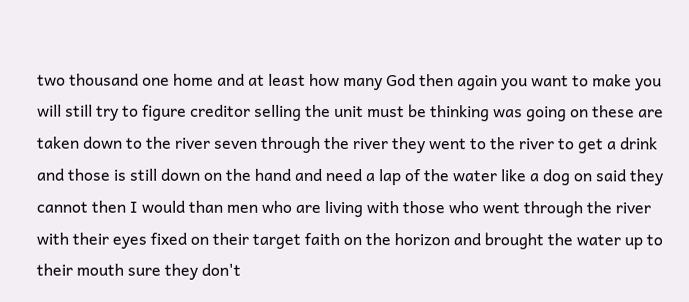two thousand one home and at least how many God then again you want to make you will still try to figure creditor selling the unit must be thinking was going on these are taken down to the river seven through the river they went to the river to get a drink and those is still down on the hand and need a lap of the water like a dog on said they cannot then I would than men who are living with those who went through the river with their eyes fixed on their target faith on the horizon and brought the water up to their mouth sure they don't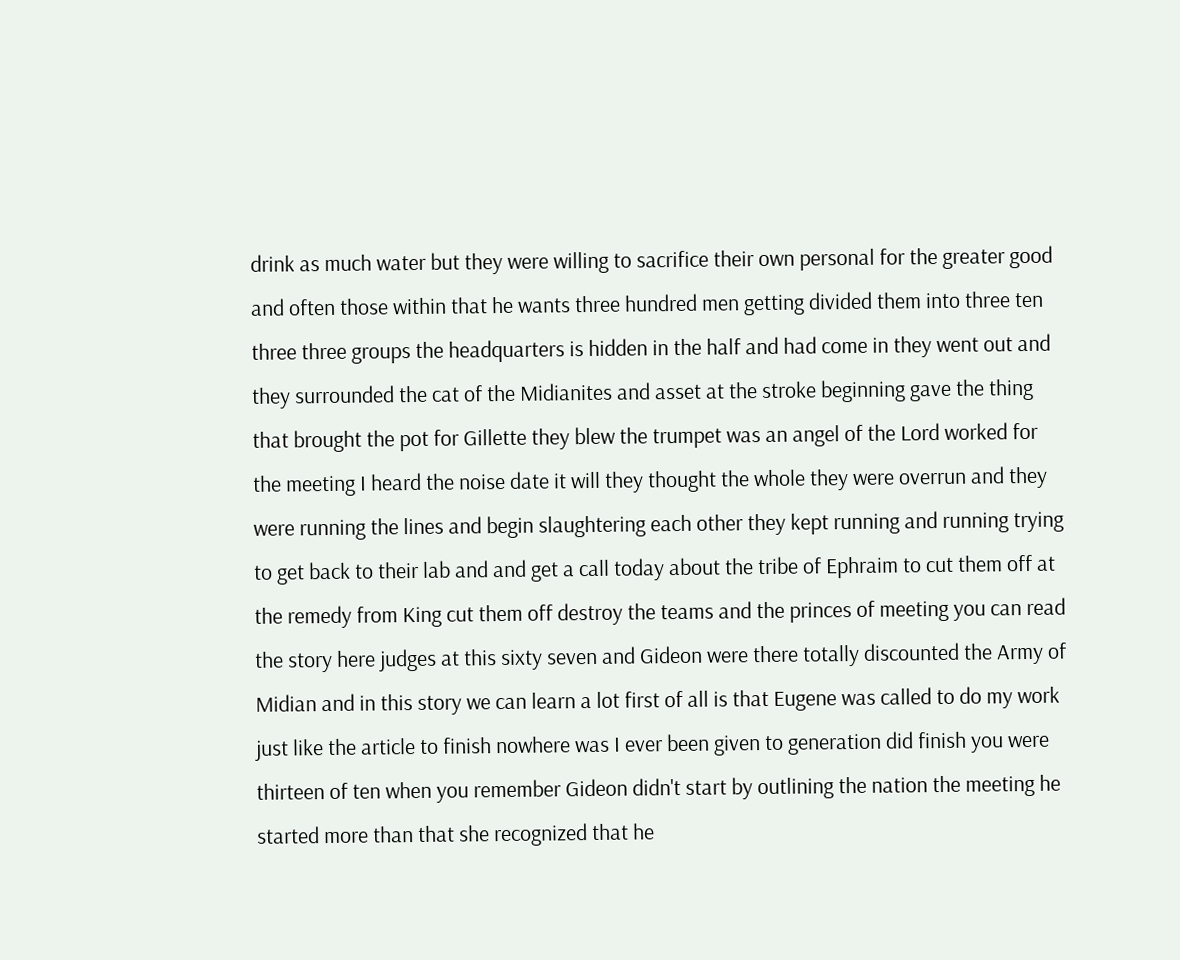drink as much water but they were willing to sacrifice their own personal for the greater good and often those within that he wants three hundred men getting divided them into three ten three three groups the headquarters is hidden in the half and had come in they went out and they surrounded the cat of the Midianites and asset at the stroke beginning gave the thing that brought the pot for Gillette they blew the trumpet was an angel of the Lord worked for the meeting I heard the noise date it will they thought the whole they were overrun and they were running the lines and begin slaughtering each other they kept running and running trying to get back to their lab and and get a call today about the tribe of Ephraim to cut them off at the remedy from King cut them off destroy the teams and the princes of meeting you can read the story here judges at this sixty seven and Gideon were there totally discounted the Army of Midian and in this story we can learn a lot first of all is that Eugene was called to do my work just like the article to finish nowhere was I ever been given to generation did finish you were thirteen of ten when you remember Gideon didn't start by outlining the nation the meeting he started more than that she recognized that he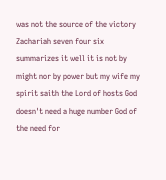was not the source of the victory Zachariah seven four six summarizes it well it is not by might nor by power but my wife my spirit saith the Lord of hosts God doesn't need a huge number God of the need for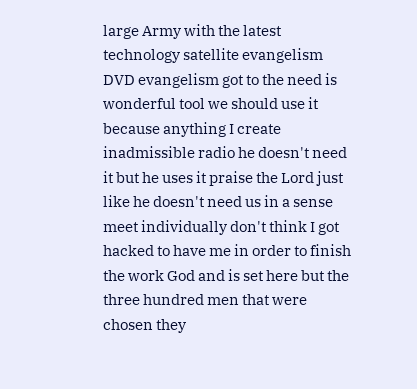large Army with the latest technology satellite evangelism DVD evangelism got to the need is wonderful tool we should use it because anything I create inadmissible radio he doesn't need it but he uses it praise the Lord just like he doesn't need us in a sense meet individually don't think I got hacked to have me in order to finish the work God and is set here but the three hundred men that were chosen they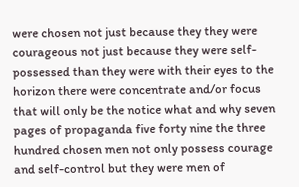were chosen not just because they they were courageous not just because they were self-possessed than they were with their eyes to the horizon there were concentrate and/or focus that will only be the notice what and why seven pages of propaganda five forty nine the three hundred chosen men not only possess courage and self-control but they were men of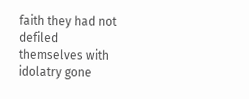faith they had not defiled themselves with idolatry gone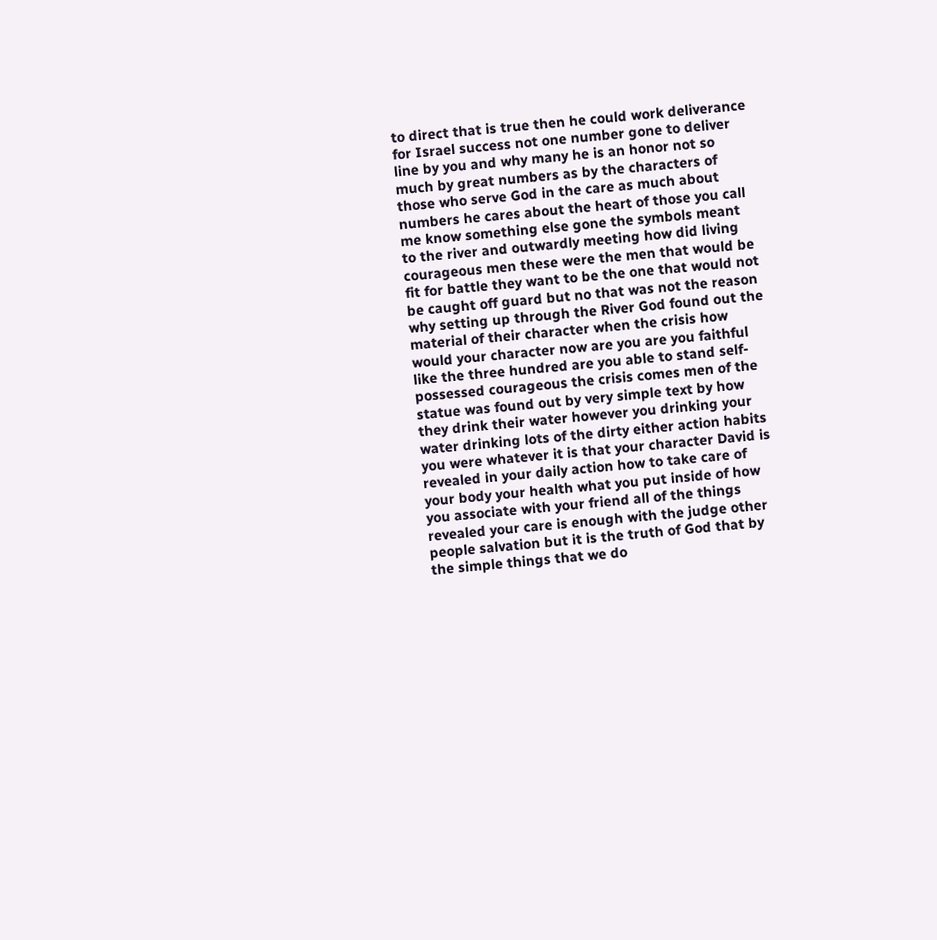to direct that is true then he could work deliverance for Israel success not one number gone to deliver line by you and why many he is an honor not so much by great numbers as by the characters of those who serve God in the care as much about numbers he cares about the heart of those you call me know something else gone the symbols meant to the river and outwardly meeting how did living courageous men these were the men that would be fit for battle they want to be the one that would not be caught off guard but no that was not the reason why setting up through the River God found out the material of their character when the crisis how would your character now are you are you faithful like the three hundred are you able to stand self-possessed courageous the crisis comes men of the statue was found out by very simple text by how they drink their water however you drinking your water drinking lots of the dirty either action habits you were whatever it is that your character David is revealed in your daily action how to take care of your body your health what you put inside of how you associate with your friend all of the things revealed your care is enough with the judge other people salvation but it is the truth of God that by the simple things that we do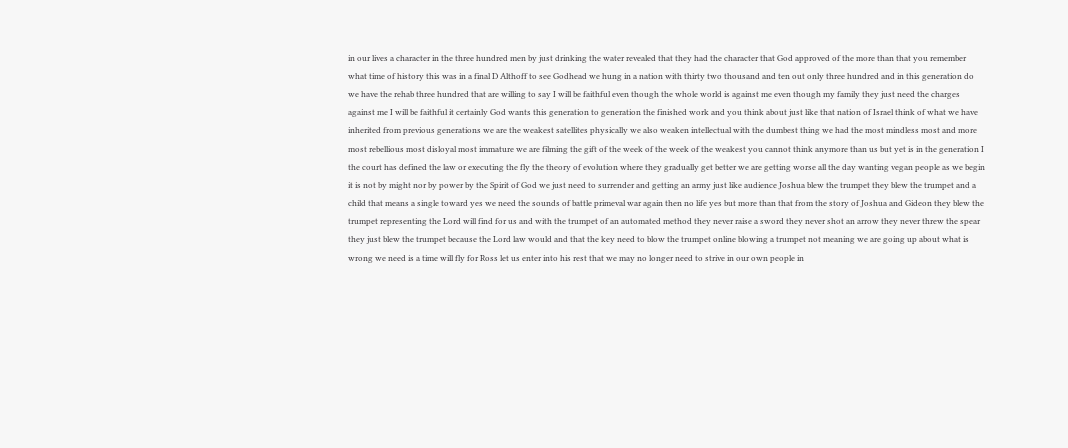in our lives a character in the three hundred men by just drinking the water revealed that they had the character that God approved of the more than that you remember what time of history this was in a final D Althoff to see Godhead we hung in a nation with thirty two thousand and ten out only three hundred and in this generation do we have the rehab three hundred that are willing to say I will be faithful even though the whole world is against me even though my family they just need the charges against me I will be faithful it certainly God wants this generation to generation the finished work and you think about just like that nation of Israel think of what we have inherited from previous generations we are the weakest satellites physically we also weaken intellectual with the dumbest thing we had the most mindless most and more most rebellious most disloyal most immature we are filming the gift of the week of the week of the weakest you cannot think anymore than us but yet is in the generation I the court has defined the law or executing the fly the theory of evolution where they gradually get better we are getting worse all the day wanting vegan people as we begin it is not by might nor by power by the Spirit of God we just need to surrender and getting an army just like audience Joshua blew the trumpet they blew the trumpet and a child that means a single toward yes we need the sounds of battle primeval war again then no life yes but more than that from the story of Joshua and Gideon they blew the trumpet representing the Lord will find for us and with the trumpet of an automated method they never raise a sword they never shot an arrow they never threw the spear they just blew the trumpet because the Lord law would and that the key need to blow the trumpet online blowing a trumpet not meaning we are going up about what is wrong we need is a time will fly for Ross let us enter into his rest that we may no longer need to strive in our own people in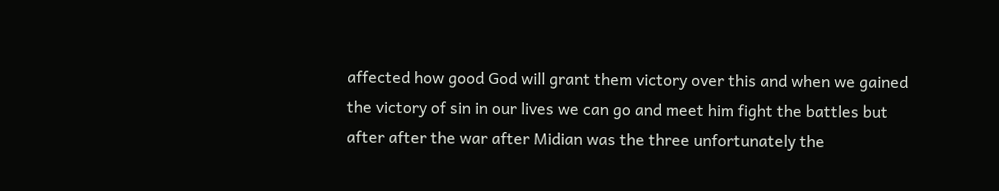affected how good God will grant them victory over this and when we gained the victory of sin in our lives we can go and meet him fight the battles but after after the war after Midian was the three unfortunately the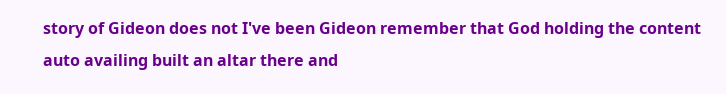story of Gideon does not I've been Gideon remember that God holding the content auto availing built an altar there and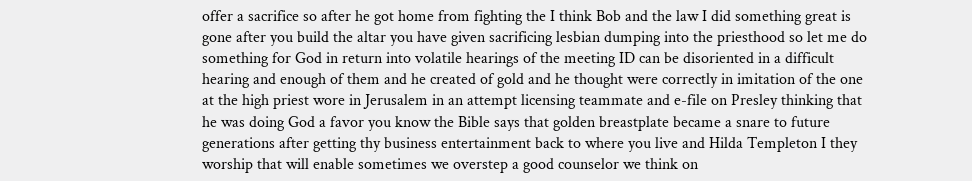offer a sacrifice so after he got home from fighting the I think Bob and the law I did something great is gone after you build the altar you have given sacrificing lesbian dumping into the priesthood so let me do something for God in return into volatile hearings of the meeting ID can be disoriented in a difficult hearing and enough of them and he created of gold and he thought were correctly in imitation of the one at the high priest wore in Jerusalem in an attempt licensing teammate and e-file on Presley thinking that he was doing God a favor you know the Bible says that golden breastplate became a snare to future generations after getting thy business entertainment back to where you live and Hilda Templeton I they worship that will enable sometimes we overstep a good counselor we think on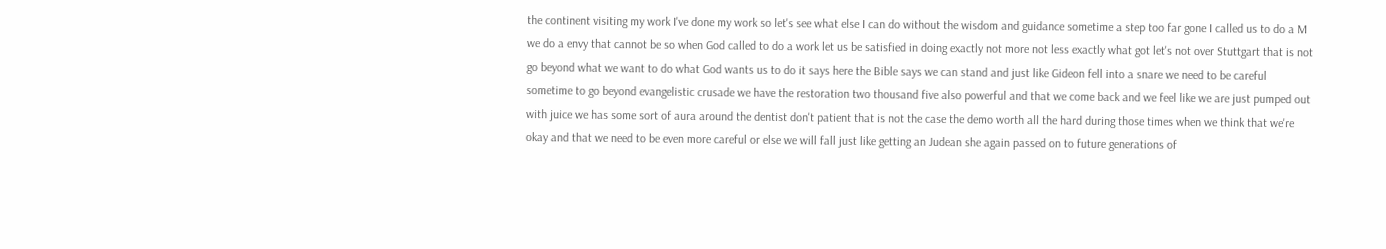the continent visiting my work I've done my work so let's see what else I can do without the wisdom and guidance sometime a step too far gone I called us to do a M we do a envy that cannot be so when God called to do a work let us be satisfied in doing exactly not more not less exactly what got let's not over Stuttgart that is not go beyond what we want to do what God wants us to do it says here the Bible says we can stand and just like Gideon fell into a snare we need to be careful sometime to go beyond evangelistic crusade we have the restoration two thousand five also powerful and that we come back and we feel like we are just pumped out with juice we has some sort of aura around the dentist don't patient that is not the case the demo worth all the hard during those times when we think that we're okay and that we need to be even more careful or else we will fall just like getting an Judean she again passed on to future generations of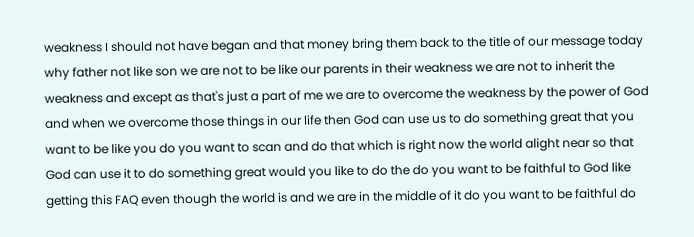weakness I should not have began and that money bring them back to the title of our message today why father not like son we are not to be like our parents in their weakness we are not to inherit the weakness and except as that's just a part of me we are to overcome the weakness by the power of God and when we overcome those things in our life then God can use us to do something great that you want to be like you do you want to scan and do that which is right now the world alight near so that God can use it to do something great would you like to do the do you want to be faithful to God like getting this FAQ even though the world is and we are in the middle of it do you want to be faithful do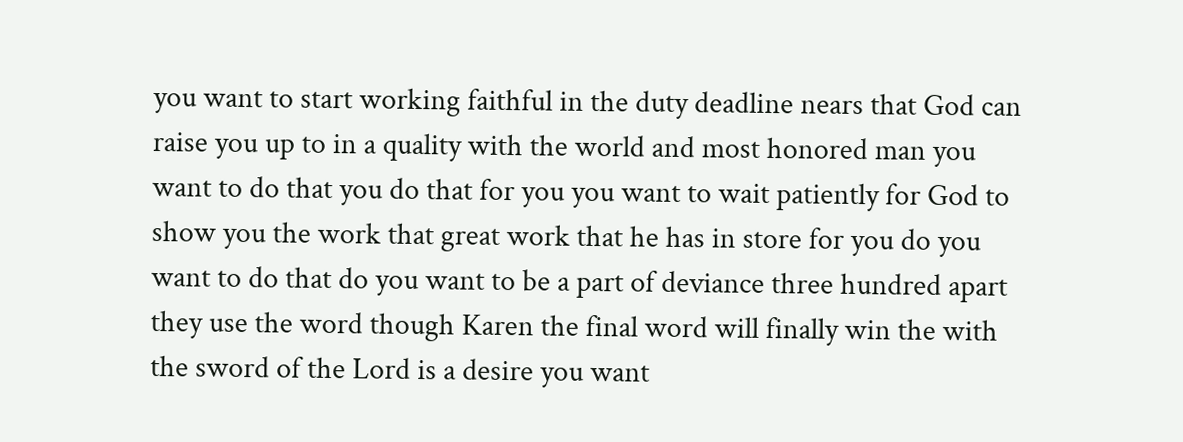you want to start working faithful in the duty deadline nears that God can raise you up to in a quality with the world and most honored man you want to do that you do that for you you want to wait patiently for God to show you the work that great work that he has in store for you do you want to do that do you want to be a part of deviance three hundred apart they use the word though Karen the final word will finally win the with the sword of the Lord is a desire you want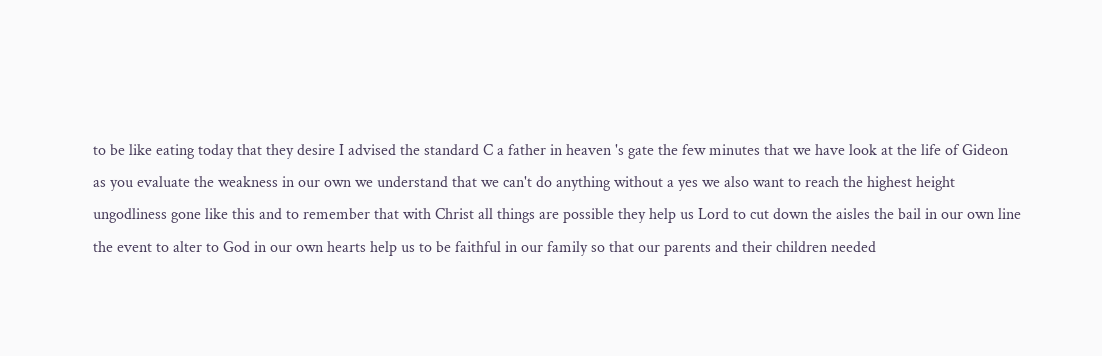to be like eating today that they desire I advised the standard C a father in heaven 's gate the few minutes that we have look at the life of Gideon as you evaluate the weakness in our own we understand that we can't do anything without a yes we also want to reach the highest height ungodliness gone like this and to remember that with Christ all things are possible they help us Lord to cut down the aisles the bail in our own line the event to alter to God in our own hearts help us to be faithful in our family so that our parents and their children needed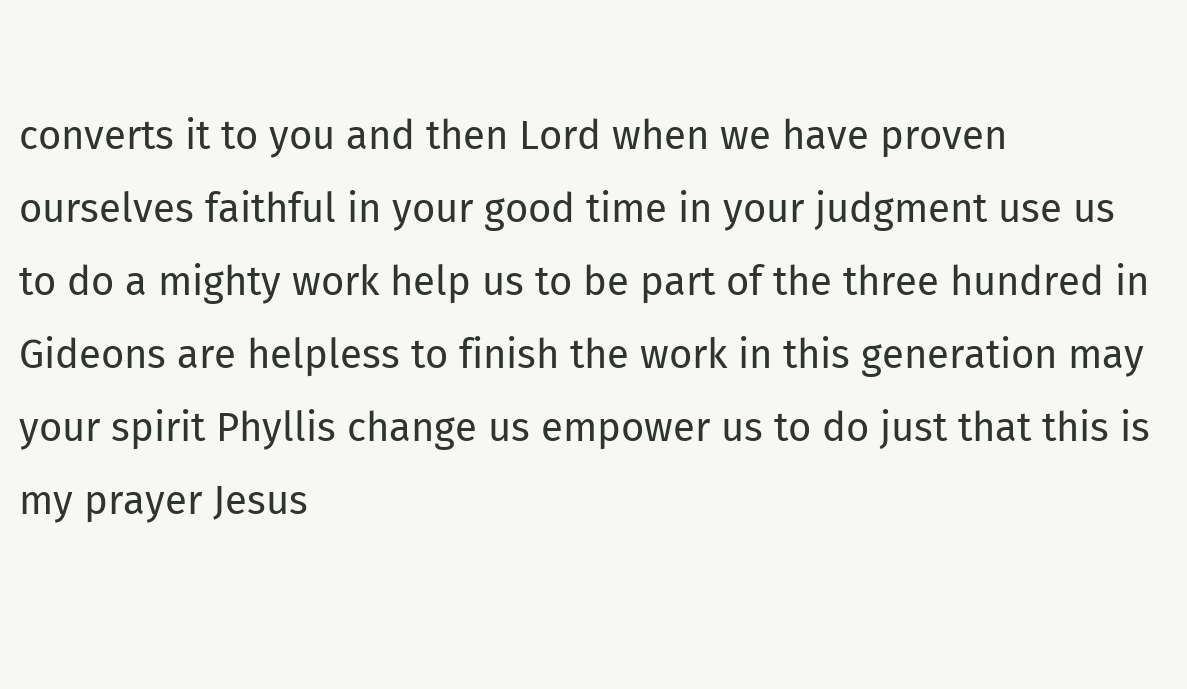converts it to you and then Lord when we have proven ourselves faithful in your good time in your judgment use us to do a mighty work help us to be part of the three hundred in Gideons are helpless to finish the work in this generation may your spirit Phyllis change us empower us to do just that this is my prayer Jesus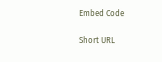Embed Code

Short URL